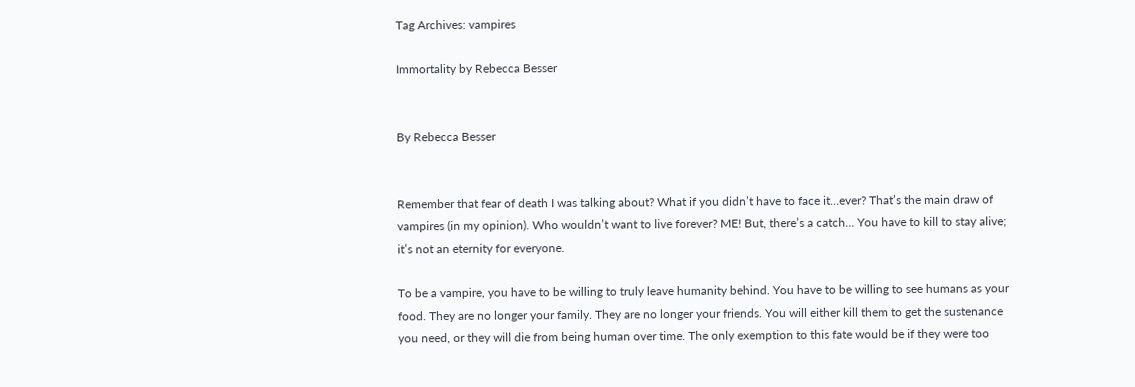Tag Archives: vampires

Immortality by Rebecca Besser


By Rebecca Besser


Remember that fear of death I was talking about? What if you didn’t have to face it…ever? That’s the main draw of vampires (in my opinion). Who wouldn’t want to live forever? ME! But, there’s a catch… You have to kill to stay alive; it’s not an eternity for everyone.

To be a vampire, you have to be willing to truly leave humanity behind. You have to be willing to see humans as your food. They are no longer your family. They are no longer your friends. You will either kill them to get the sustenance you need, or they will die from being human over time. The only exemption to this fate would be if they were too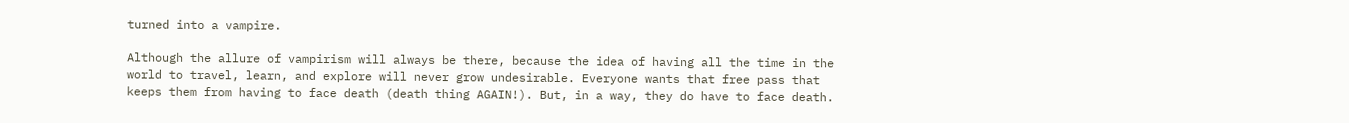turned into a vampire.

Although the allure of vampirism will always be there, because the idea of having all the time in the world to travel, learn, and explore will never grow undesirable. Everyone wants that free pass that keeps them from having to face death (death thing AGAIN!). But, in a way, they do have to face death.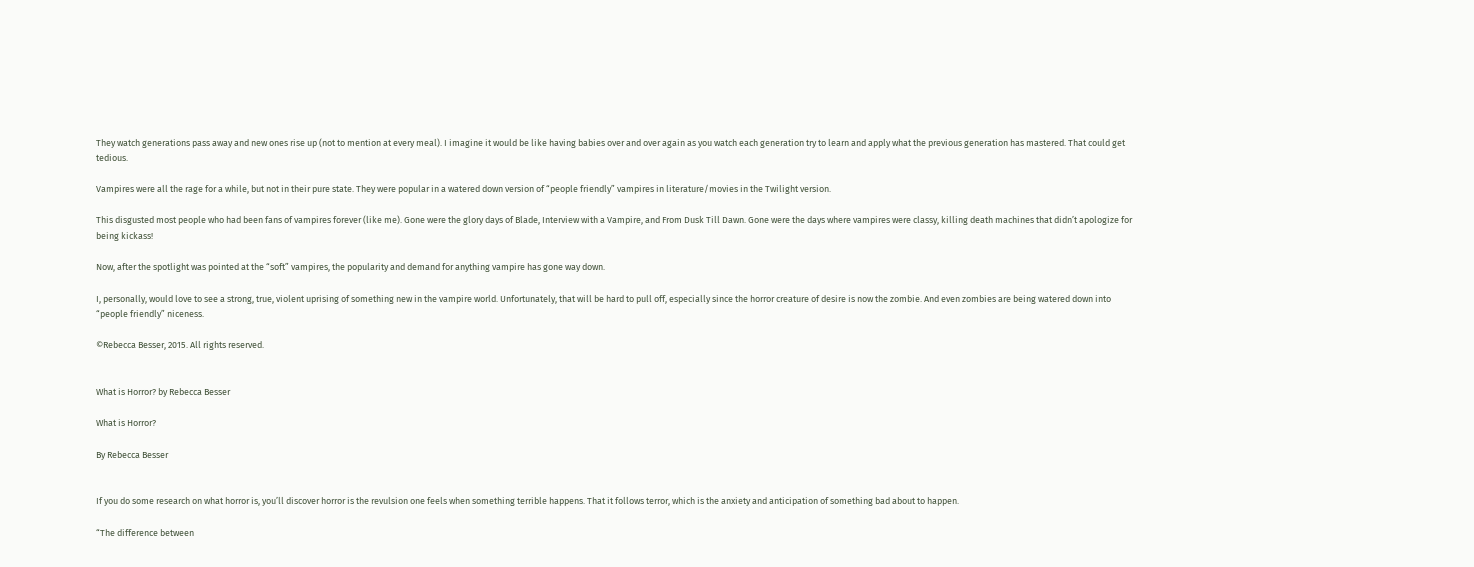They watch generations pass away and new ones rise up (not to mention at every meal). I imagine it would be like having babies over and over again as you watch each generation try to learn and apply what the previous generation has mastered. That could get tedious.

Vampires were all the rage for a while, but not in their pure state. They were popular in a watered down version of “people friendly” vampires in literature/movies in the Twilight version.

This disgusted most people who had been fans of vampires forever (like me). Gone were the glory days of Blade, Interview with a Vampire, and From Dusk Till Dawn. Gone were the days where vampires were classy, killing death machines that didn’t apologize for being kickass!

Now, after the spotlight was pointed at the “soft” vampires, the popularity and demand for anything vampire has gone way down.

I, personally, would love to see a strong, true, violent uprising of something new in the vampire world. Unfortunately, that will be hard to pull off, especially since the horror creature of desire is now the zombie. And even zombies are being watered down into “people friendly” niceness.

©Rebecca Besser, 2015. All rights reserved.


What is Horror? by Rebecca Besser

What is Horror?

By Rebecca Besser


If you do some research on what horror is, you’ll discover horror is the revulsion one feels when something terrible happens. That it follows terror, which is the anxiety and anticipation of something bad about to happen.

“The difference between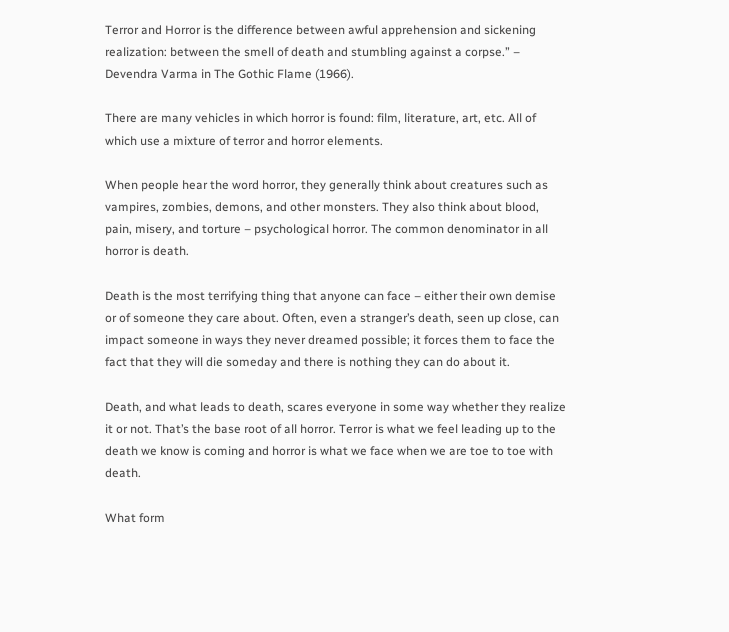Terror and Horror is the difference between awful apprehension and sickening realization: between the smell of death and stumbling against a corpse.” – Devendra Varma in The Gothic Flame (1966).

There are many vehicles in which horror is found: film, literature, art, etc. All of which use a mixture of terror and horror elements.

When people hear the word horror, they generally think about creatures such as vampires, zombies, demons, and other monsters. They also think about blood, pain, misery, and torture – psychological horror. The common denominator in all horror is death.

Death is the most terrifying thing that anyone can face – either their own demise or of someone they care about. Often, even a stranger’s death, seen up close, can impact someone in ways they never dreamed possible; it forces them to face the fact that they will die someday and there is nothing they can do about it.

Death, and what leads to death, scares everyone in some way whether they realize it or not. That’s the base root of all horror. Terror is what we feel leading up to the death we know is coming and horror is what we face when we are toe to toe with death.

What form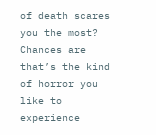of death scares you the most? Chances are that’s the kind of horror you like to experience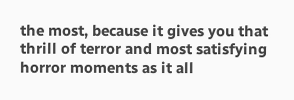the most, because it gives you that thrill of terror and most satisfying horror moments as it all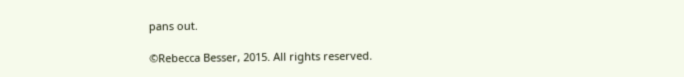pans out.

©Rebecca Besser, 2015. All rights reserved.